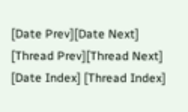[Date Prev][Date Next] [Thread Prev][Thread Next] [Date Index] [Thread Index]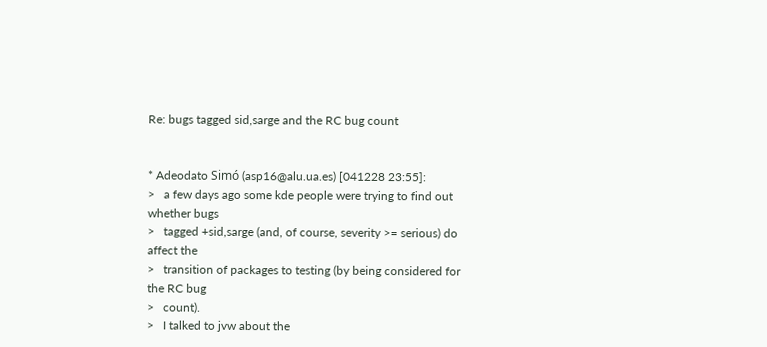Re: bugs tagged sid,sarge and the RC bug count


* Adeodato Simó (asp16@alu.ua.es) [041228 23:55]:
>   a few days ago some kde people were trying to find out whether bugs
>   tagged +sid,sarge (and, of course, severity >= serious) do affect the
>   transition of packages to testing (by being considered for the RC bug
>   count).
>   I talked to jvw about the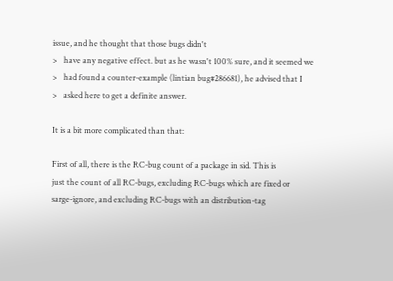issue, and he thought that those bugs didn't
>   have any negative effect. but as he wasn't 100% sure, and it seemed we
>   had found a counter-example (lintian bug#286681), he advised that I
>   asked here to get a definite answer.

It is a bit more complicated than that:

First of all, there is the RC-bug count of a package in sid. This is
just the count of all RC-bugs, excluding RC-bugs which are fixed or
sarge-ignore, and excluding RC-bugs with an distribution-tag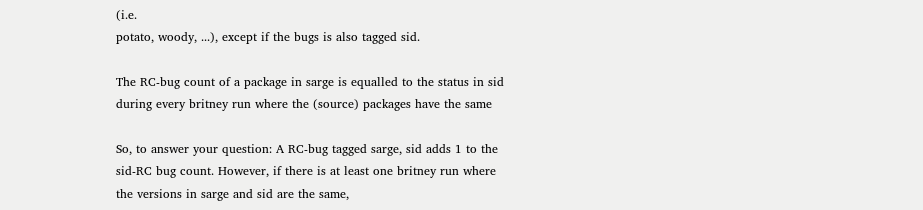(i.e.
potato, woody, ...), except if the bugs is also tagged sid.

The RC-bug count of a package in sarge is equalled to the status in sid
during every britney run where the (source) packages have the same

So, to answer your question: A RC-bug tagged sarge, sid adds 1 to the
sid-RC bug count. However, if there is at least one britney run where
the versions in sarge and sid are the same,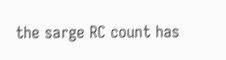the sarge RC count has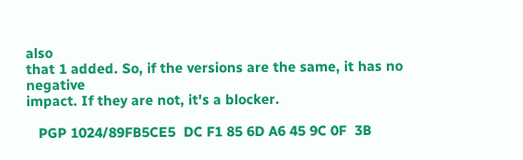also
that 1 added. So, if the versions are the same, it has no negative
impact. If they are not, it's a blocker.

   PGP 1024/89FB5CE5  DC F1 85 6D A6 45 9C 0F  3B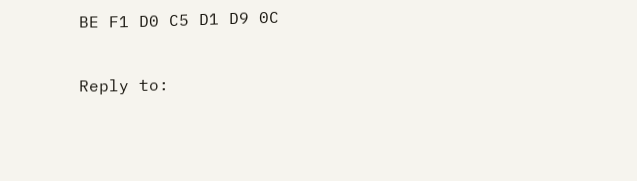BE F1 D0 C5 D1 D9 0C

Reply to: